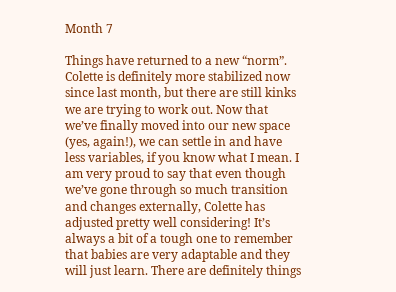Month 7

Things have returned to a new “norm”. Colette is definitely more stabilized now since last month, but there are still kinks we are trying to work out. Now that we’ve finally moved into our new space (yes, again!), we can settle in and have less variables, if you know what I mean. I am very proud to say that even though we’ve gone through so much transition and changes externally, Colette has adjusted pretty well considering! It’s always a bit of a tough one to remember that babies are very adaptable and they will just learn. There are definitely things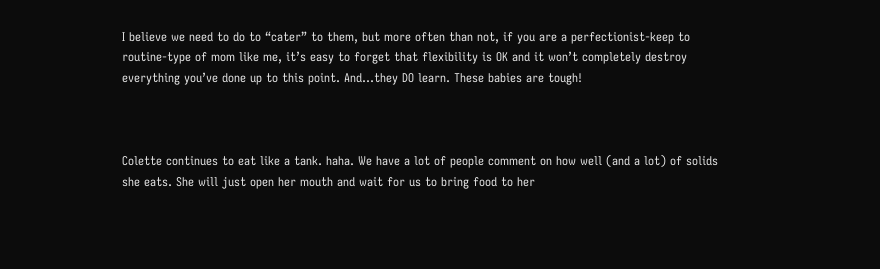I believe we need to do to “cater” to them, but more often than not, if you are a perfectionist-keep to routine-type of mom like me, it’s easy to forget that flexibility is OK and it won’t completely destroy everything you’ve done up to this point. And…they DO learn. These babies are tough!



Colette continues to eat like a tank. haha. We have a lot of people comment on how well (and a lot) of solids she eats. She will just open her mouth and wait for us to bring food to her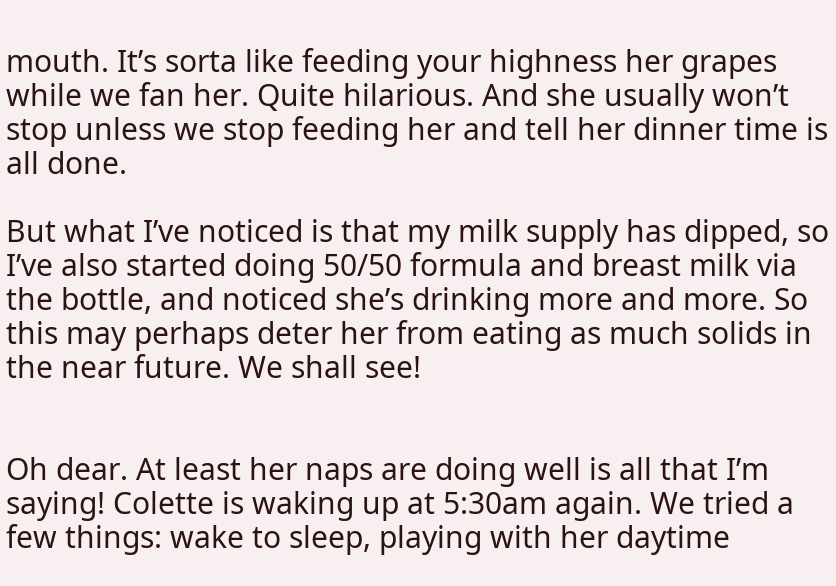mouth. It’s sorta like feeding your highness her grapes while we fan her. Quite hilarious. And she usually won’t stop unless we stop feeding her and tell her dinner time is all done.

But what I’ve noticed is that my milk supply has dipped, so I’ve also started doing 50/50 formula and breast milk via the bottle, and noticed she’s drinking more and more. So this may perhaps deter her from eating as much solids in the near future. We shall see!


Oh dear. At least her naps are doing well is all that I’m saying! Colette is waking up at 5:30am again. We tried a few things: wake to sleep, playing with her daytime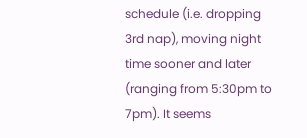schedule (i.e. dropping 3rd nap), moving night time sooner and later (ranging from 5:30pm to 7pm). It seems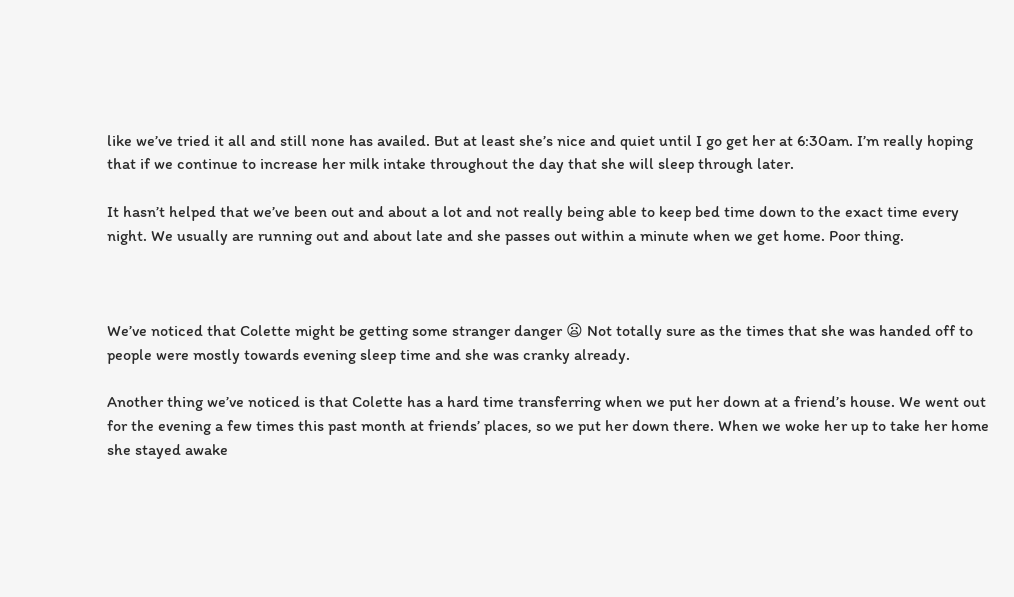like we’ve tried it all and still none has availed. But at least she’s nice and quiet until I go get her at 6:30am. I’m really hoping that if we continue to increase her milk intake throughout the day that she will sleep through later.

It hasn’t helped that we’ve been out and about a lot and not really being able to keep bed time down to the exact time every night. We usually are running out and about late and she passes out within a minute when we get home. Poor thing.



We’ve noticed that Colette might be getting some stranger danger 😦 Not totally sure as the times that she was handed off to people were mostly towards evening sleep time and she was cranky already.

Another thing we’ve noticed is that Colette has a hard time transferring when we put her down at a friend’s house. We went out for the evening a few times this past month at friends’ places, so we put her down there. When we woke her up to take her home she stayed awake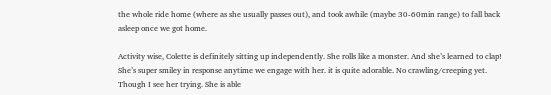the whole ride home (where as she usually passes out), and took awhile (maybe 30-60min range) to fall back asleep once we got home.

Activity wise, Colette is definitely sitting up independently. She rolls like a monster. And she’s learned to clap! She’s super smiley in response anytime we engage with her. it is quite adorable. No crawling/creeping yet. Though I see her trying. She is able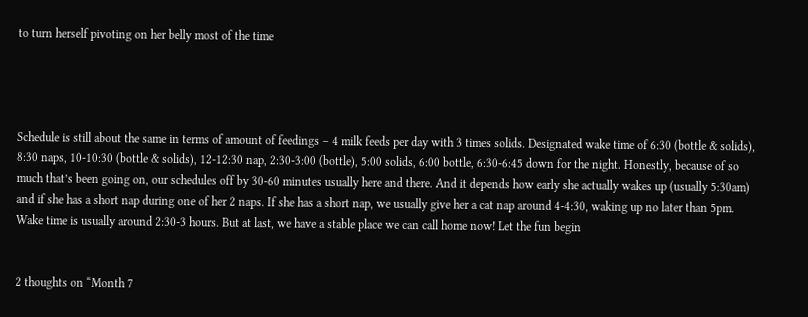to turn herself pivoting on her belly most of the time




Schedule is still about the same in terms of amount of feedings – 4 milk feeds per day with 3 times solids. Designated wake time of 6:30 (bottle & solids), 8:30 naps, 10-10:30 (bottle & solids), 12-12:30 nap, 2:30-3:00 (bottle), 5:00 solids, 6:00 bottle, 6:30-6:45 down for the night. Honestly, because of so much that’s been going on, our schedules off by 30-60 minutes usually here and there. And it depends how early she actually wakes up (usually 5:30am) and if she has a short nap during one of her 2 naps. If she has a short nap, we usually give her a cat nap around 4-4:30, waking up no later than 5pm. Wake time is usually around 2:30-3 hours. But at last, we have a stable place we can call home now! Let the fun begin


2 thoughts on “Month 7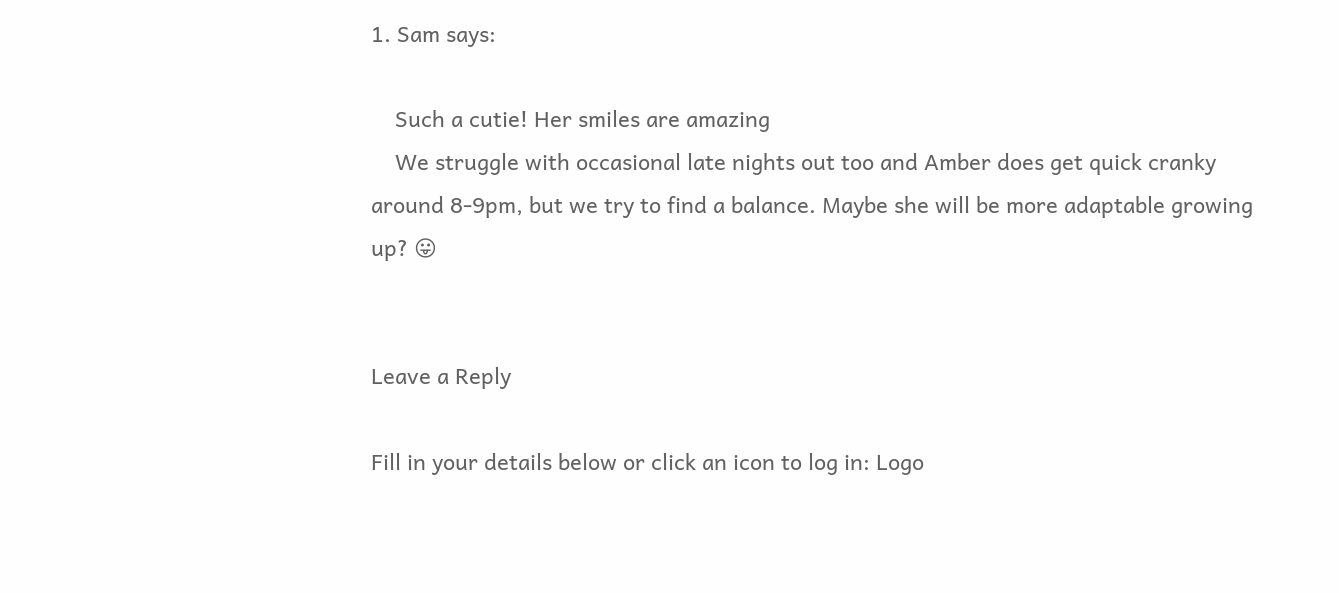1. Sam says:

    Such a cutie! Her smiles are amazing
    We struggle with occasional late nights out too and Amber does get quick cranky around 8-9pm, but we try to find a balance. Maybe she will be more adaptable growing up? 😛


Leave a Reply

Fill in your details below or click an icon to log in: Logo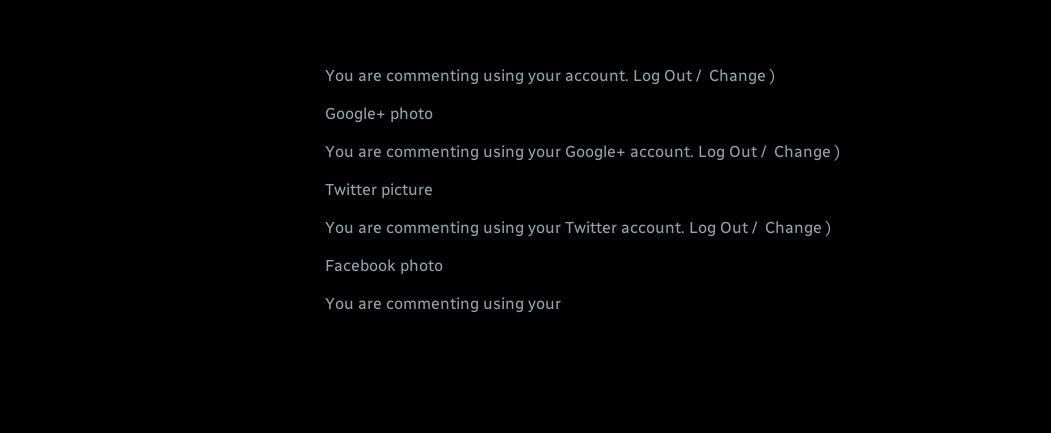You are commenting using your account. Log Out /  Change )

Google+ photo

You are commenting using your Google+ account. Log Out /  Change )

Twitter picture

You are commenting using your Twitter account. Log Out /  Change )

Facebook photo

You are commenting using your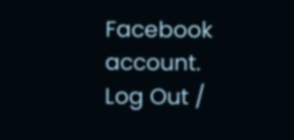Facebook account. Log Out /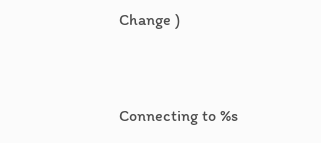Change )


Connecting to %s